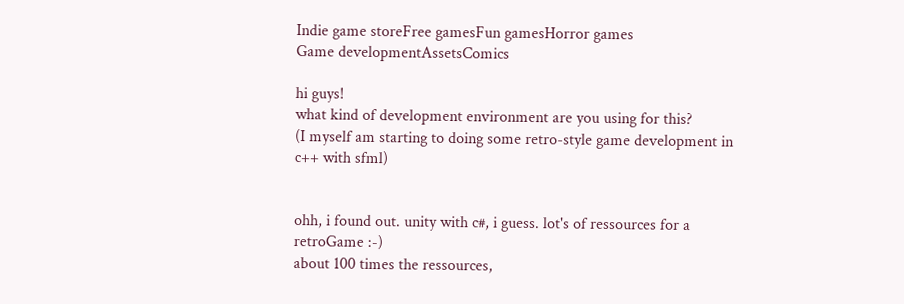Indie game storeFree gamesFun gamesHorror games
Game developmentAssetsComics

hi guys!
what kind of development environment are you using for this?
(I myself am starting to doing some retro-style game development in c++ with sfml)


ohh, i found out. unity with c#, i guess. lot's of ressources for a retroGame :-)
about 100 times the ressources,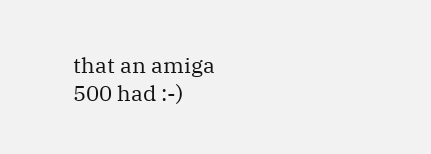that an amiga 500 had :-)